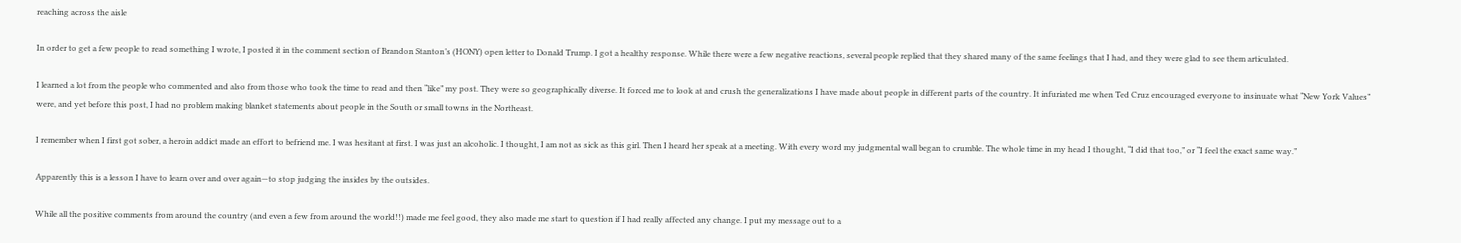reaching across the aisle

In order to get a few people to read something I wrote, I posted it in the comment section of Brandon Stanton’s (HONY) open letter to Donald Trump. I got a healthy response. While there were a few negative reactions, several people replied that they shared many of the same feelings that I had, and they were glad to see them articulated.

I learned a lot from the people who commented and also from those who took the time to read and then “like” my post. They were so geographically diverse. It forced me to look at and crush the generalizations I have made about people in different parts of the country. It infuriated me when Ted Cruz encouraged everyone to insinuate what “New York Values” were, and yet before this post, I had no problem making blanket statements about people in the South or small towns in the Northeast.

I remember when I first got sober, a heroin addict made an effort to befriend me. I was hesitant at first. I was just an alcoholic. I thought, I am not as sick as this girl. Then I heard her speak at a meeting. With every word my judgmental wall began to crumble. The whole time in my head I thought, “I did that too,” or “I feel the exact same way.”

Apparently this is a lesson I have to learn over and over again—to stop judging the insides by the outsides.

While all the positive comments from around the country (and even a few from around the world!!) made me feel good, they also made me start to question if I had really affected any change. I put my message out to a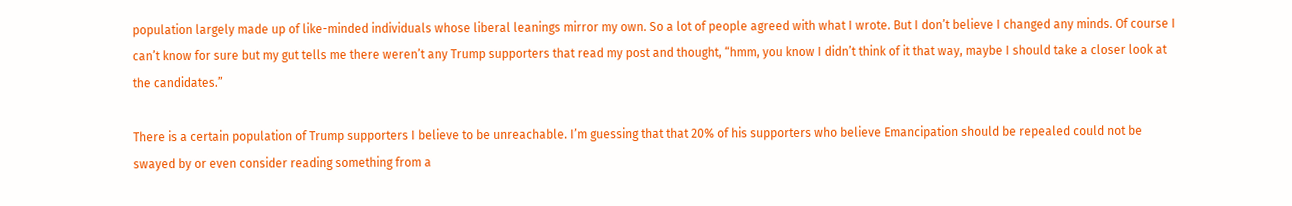population largely made up of like-minded individuals whose liberal leanings mirror my own. So a lot of people agreed with what I wrote. But I don’t believe I changed any minds. Of course I can’t know for sure but my gut tells me there weren’t any Trump supporters that read my post and thought, “hmm, you know I didn’t think of it that way, maybe I should take a closer look at the candidates.”

There is a certain population of Trump supporters I believe to be unreachable. I’m guessing that that 20% of his supporters who believe Emancipation should be repealed could not be swayed by or even consider reading something from a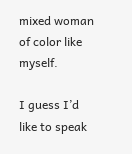mixed woman of color like myself.

I guess I’d like to speak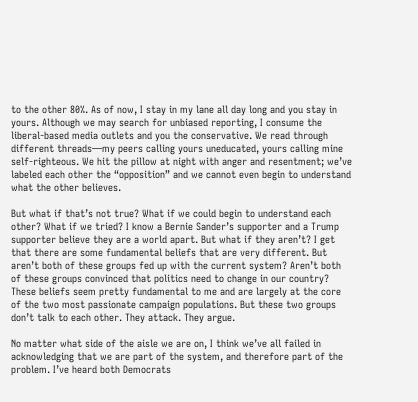to the other 80%. As of now, I stay in my lane all day long and you stay in yours. Although we may search for unbiased reporting, I consume the liberal-based media outlets and you the conservative. We read through different threads—my peers calling yours uneducated, yours calling mine self-righteous. We hit the pillow at night with anger and resentment; we’ve labeled each other the “opposition” and we cannot even begin to understand what the other believes.

But what if that’s not true? What if we could begin to understand each other? What if we tried? I know a Bernie Sander’s supporter and a Trump supporter believe they are a world apart. But what if they aren’t? I get that there are some fundamental beliefs that are very different. But aren’t both of these groups fed up with the current system? Aren’t both of these groups convinced that politics need to change in our country? These beliefs seem pretty fundamental to me and are largely at the core of the two most passionate campaign populations. But these two groups don’t talk to each other. They attack. They argue.

No matter what side of the aisle we are on, I think we’ve all failed in acknowledging that we are part of the system, and therefore part of the problem. I’ve heard both Democrats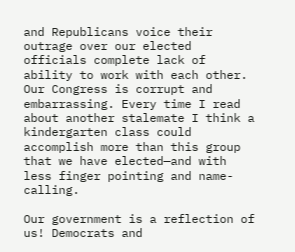and Republicans voice their outrage over our elected officials complete lack of ability to work with each other. Our Congress is corrupt and embarrassing. Every time I read about another stalemate I think a kindergarten class could accomplish more than this group that we have elected—and with less finger pointing and name-calling.

Our government is a reflection of us! Democrats and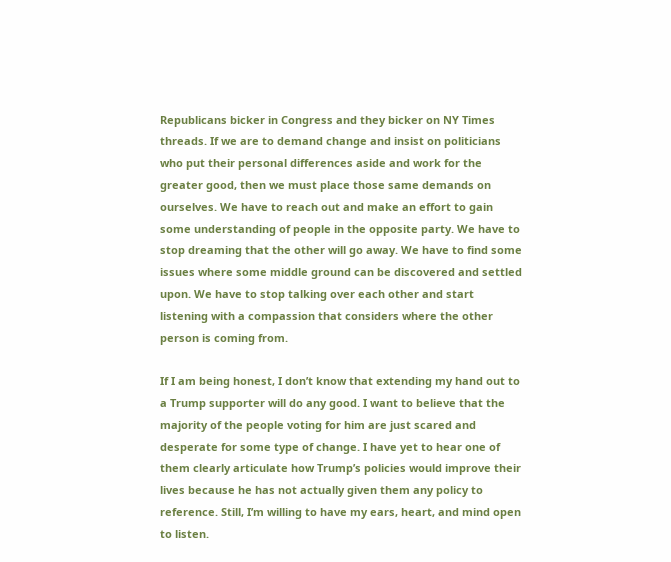Republicans bicker in Congress and they bicker on NY Times threads. If we are to demand change and insist on politicians who put their personal differences aside and work for the greater good, then we must place those same demands on ourselves. We have to reach out and make an effort to gain some understanding of people in the opposite party. We have to stop dreaming that the other will go away. We have to find some issues where some middle ground can be discovered and settled upon. We have to stop talking over each other and start listening with a compassion that considers where the other person is coming from.

If I am being honest, I don’t know that extending my hand out to a Trump supporter will do any good. I want to believe that the majority of the people voting for him are just scared and desperate for some type of change. I have yet to hear one of them clearly articulate how Trump’s policies would improve their lives because he has not actually given them any policy to reference. Still, I’m willing to have my ears, heart, and mind open to listen.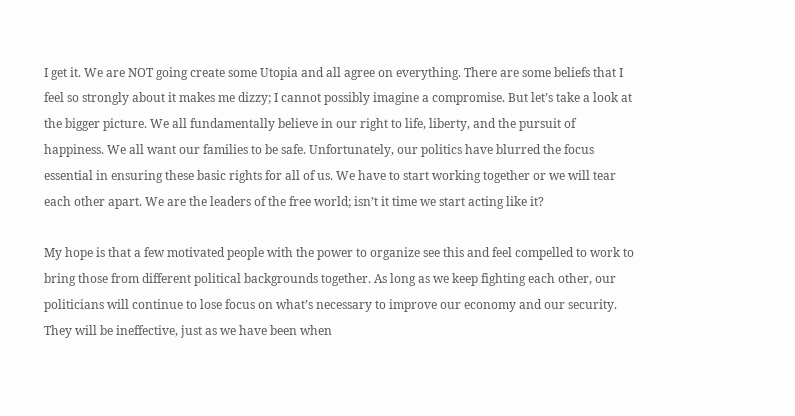I get it. We are NOT going create some Utopia and all agree on everything. There are some beliefs that I feel so strongly about it makes me dizzy; I cannot possibly imagine a compromise. But let’s take a look at the bigger picture. We all fundamentally believe in our right to life, liberty, and the pursuit of happiness. We all want our families to be safe. Unfortunately, our politics have blurred the focus essential in ensuring these basic rights for all of us. We have to start working together or we will tear each other apart. We are the leaders of the free world; isn’t it time we start acting like it?

My hope is that a few motivated people with the power to organize see this and feel compelled to work to bring those from different political backgrounds together. As long as we keep fighting each other, our politicians will continue to lose focus on what’s necessary to improve our economy and our security. They will be ineffective, just as we have been when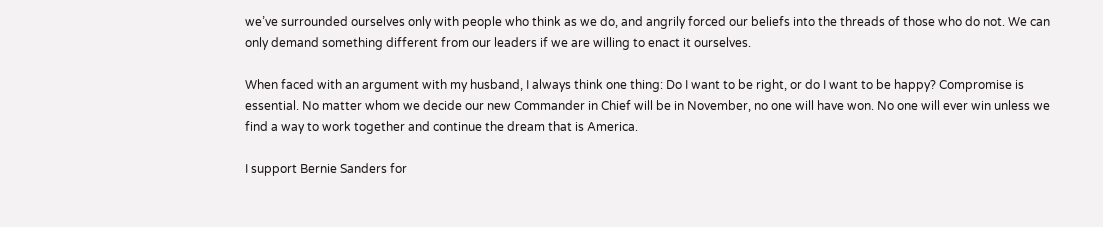we’ve surrounded ourselves only with people who think as we do, and angrily forced our beliefs into the threads of those who do not. We can only demand something different from our leaders if we are willing to enact it ourselves.

When faced with an argument with my husband, I always think one thing: Do I want to be right, or do I want to be happy? Compromise is essential. No matter whom we decide our new Commander in Chief will be in November, no one will have won. No one will ever win unless we find a way to work together and continue the dream that is America.

I support Bernie Sanders for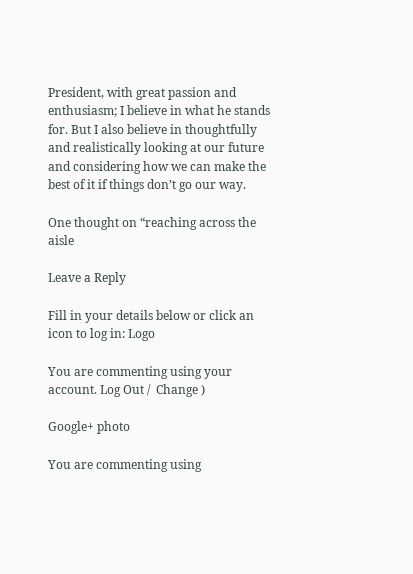President, with great passion and enthusiasm; I believe in what he stands for. But I also believe in thoughtfully and realistically looking at our future and considering how we can make the best of it if things don’t go our way.

One thought on “reaching across the aisle

Leave a Reply

Fill in your details below or click an icon to log in: Logo

You are commenting using your account. Log Out /  Change )

Google+ photo

You are commenting using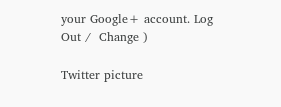your Google+ account. Log Out /  Change )

Twitter picture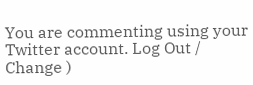You are commenting using your Twitter account. Log Out /  Change )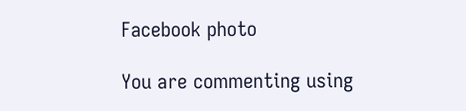Facebook photo

You are commenting using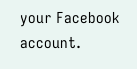your Facebook account.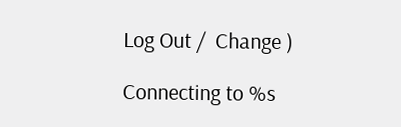Log Out /  Change )

Connecting to %s